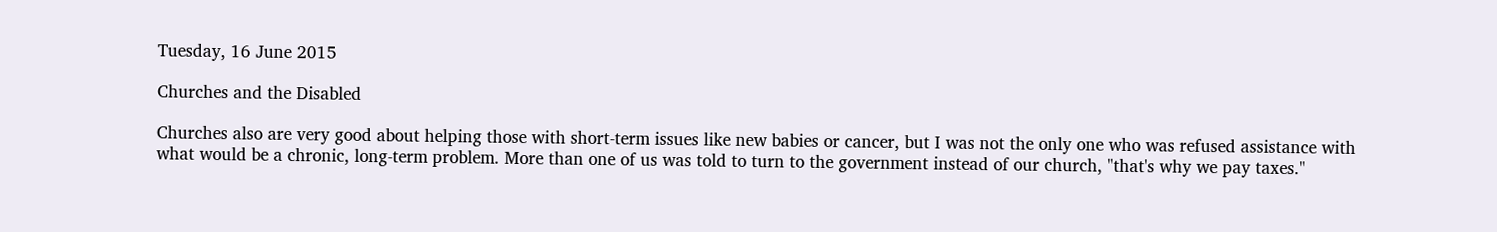Tuesday, 16 June 2015

Churches and the Disabled

Churches also are very good about helping those with short-term issues like new babies or cancer, but I was not the only one who was refused assistance with what would be a chronic, long-term problem. More than one of us was told to turn to the government instead of our church, "that's why we pay taxes."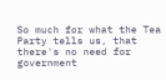So much for what the Tea Party tells us, that there's no need for government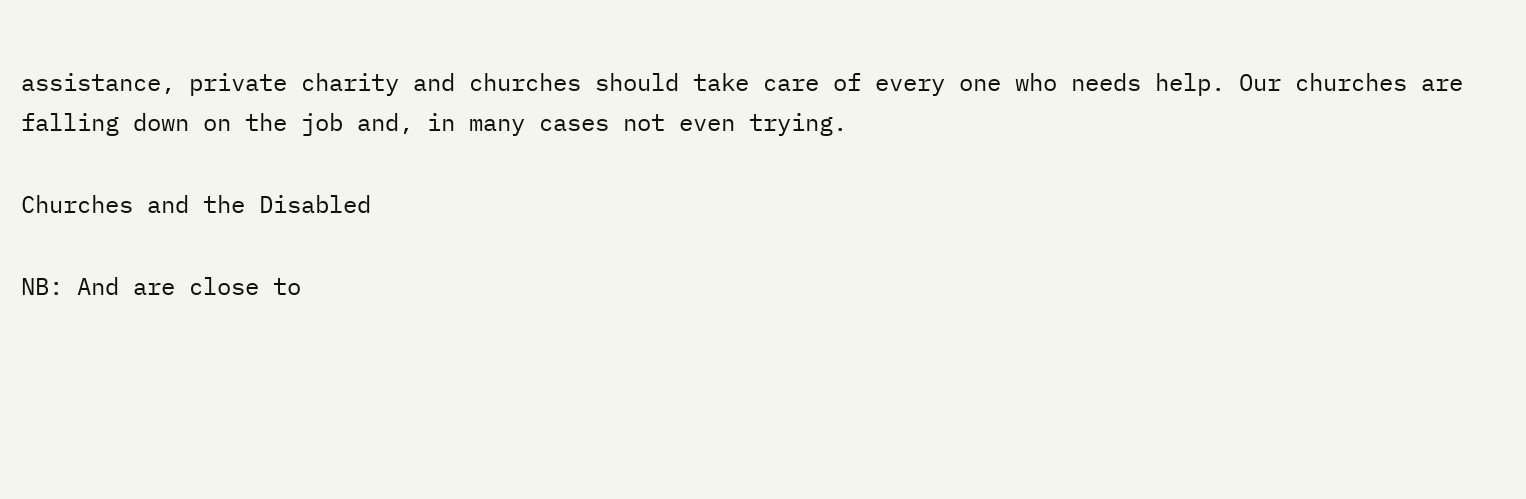assistance, private charity and churches should take care of every one who needs help. Our churches are falling down on the job and, in many cases not even trying.

Churches and the Disabled

NB: And are close to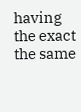having the exact the same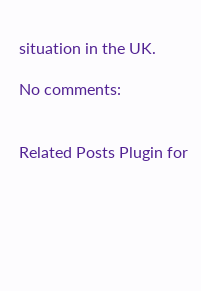situation in the UK.

No comments:


Related Posts Plugin for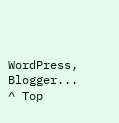WordPress, Blogger...
^ Top